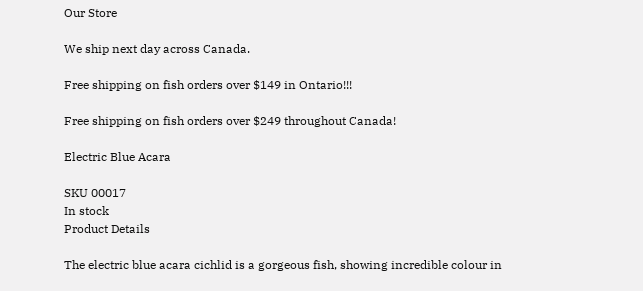Our Store

We ship next day across Canada.

Free shipping on fish orders over $149 in Ontario!!!

Free shipping on fish orders over $249 throughout Canada!

Electric Blue Acara

SKU 00017
In stock
Product Details

The electric blue acara cichlid is a gorgeous fish, showing incredible colour in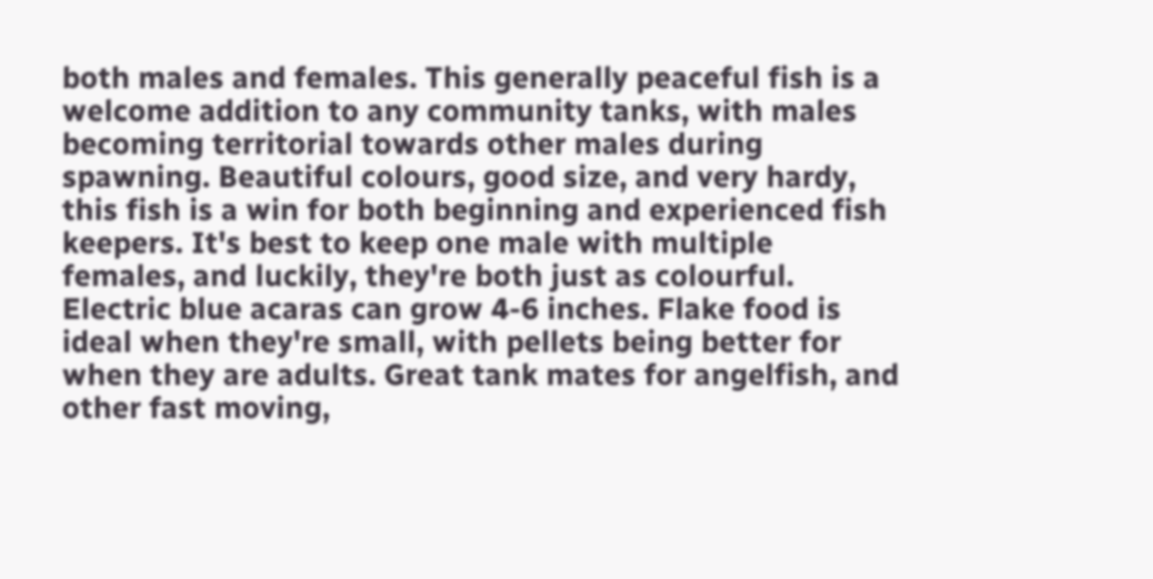both males and females. This generally peaceful fish is a welcome addition to any community tanks, with males becoming territorial towards other males during spawning. Beautiful colours, good size, and very hardy, this fish is a win for both beginning and experienced fish keepers. It's best to keep one male with multiple females, and luckily, they're both just as colourful. Electric blue acaras can grow 4-6 inches. Flake food is ideal when they're small, with pellets being better for when they are adults. Great tank mates for angelfish, and other fast moving,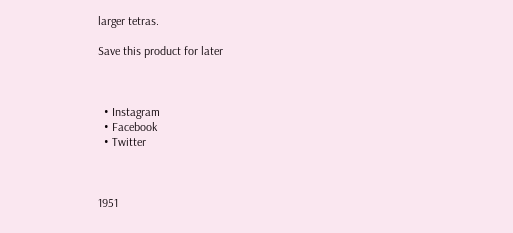larger tetras.

Save this product for later



  • Instagram
  • Facebook
  • Twitter



1951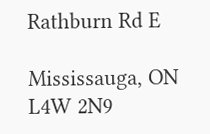Rathburn Rd E

Mississauga, ON   L4W 2N9